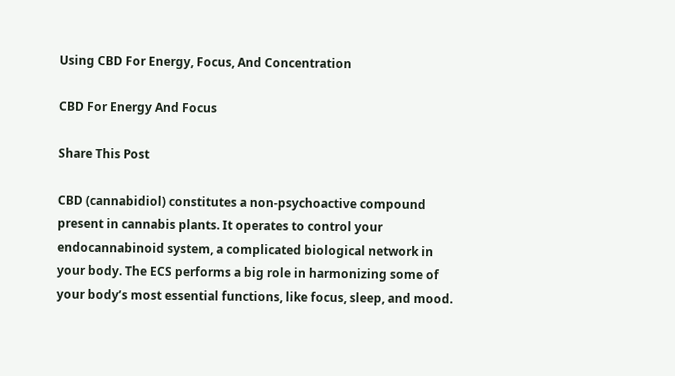Using CBD For Energy, Focus, And Concentration

CBD For Energy And Focus

Share This Post

CBD (cannabidiol) constitutes a non-psychoactive compound present in cannabis plants. It operates to control your endocannabinoid system, a complicated biological network in your body. The ECS performs a big role in harmonizing some of your body’s most essential functions, like focus, sleep, and mood.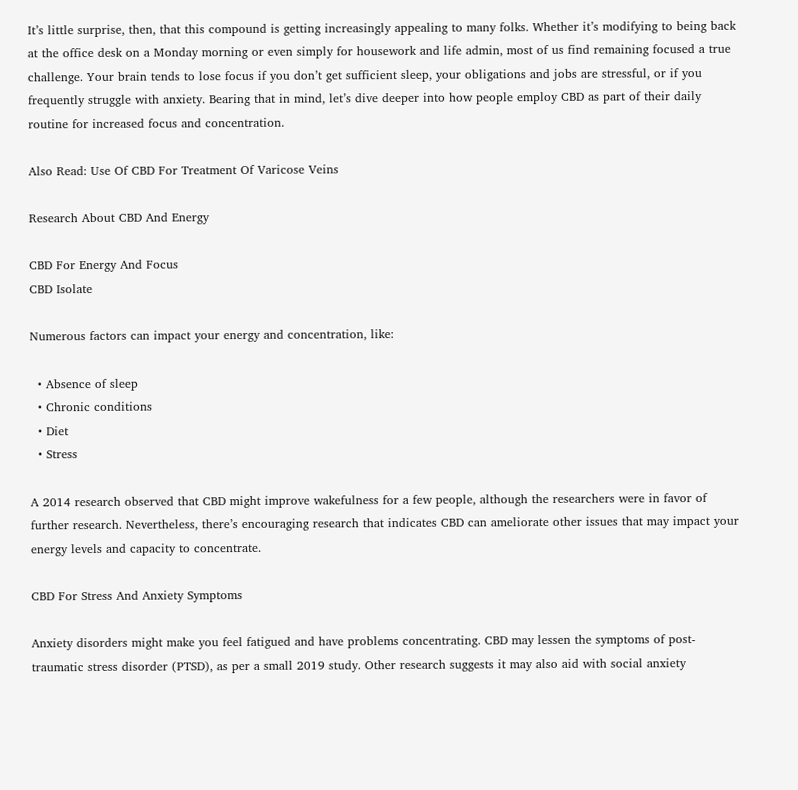It’s little surprise, then, that this compound is getting increasingly appealing to many folks. Whether it’s modifying to being back at the office desk on a Monday morning or even simply for housework and life admin, most of us find remaining focused a true challenge. Your brain tends to lose focus if you don’t get sufficient sleep, your obligations and jobs are stressful, or if you frequently struggle with anxiety. Bearing that in mind, let’s dive deeper into how people employ CBD as part of their daily routine for increased focus and concentration.

Also Read: Use Of CBD For Treatment Of Varicose Veins

Research About CBD And Energy

CBD For Energy And Focus
CBD Isolate

Numerous factors can impact your energy and concentration, like:

  • Absence of sleep
  • Chronic conditions
  • Diet
  • Stress

A 2014 research observed that CBD might improve wakefulness for a few people, although the researchers were in favor of further research. Nevertheless, there’s encouraging research that indicates CBD can ameliorate other issues that may impact your energy levels and capacity to concentrate.

CBD For Stress And Anxiety Symptoms

Anxiety disorders might make you feel fatigued and have problems concentrating. CBD may lessen the symptoms of post-traumatic stress disorder (PTSD), as per a small 2019 study. Other research suggests it may also aid with social anxiety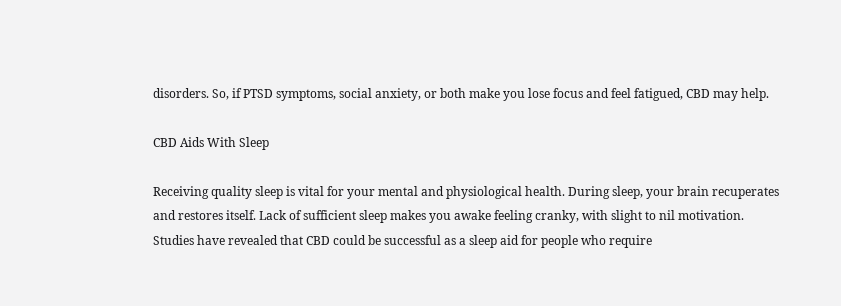disorders. So, if PTSD symptoms, social anxiety, or both make you lose focus and feel fatigued, CBD may help.

CBD Aids With Sleep

Receiving quality sleep is vital for your mental and physiological health. During sleep, your brain recuperates and restores itself. Lack of sufficient sleep makes you awake feeling cranky, with slight to nil motivation. Studies have revealed that CBD could be successful as a sleep aid for people who require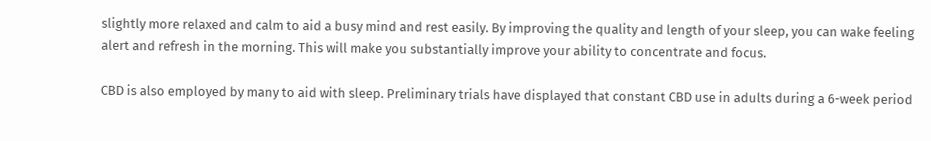slightly more relaxed and calm to aid a busy mind and rest easily. By improving the quality and length of your sleep, you can wake feeling alert and refresh in the morning. This will make you substantially improve your ability to concentrate and focus.

CBD is also employed by many to aid with sleep. Preliminary trials have displayed that constant CBD use in adults during a 6-week period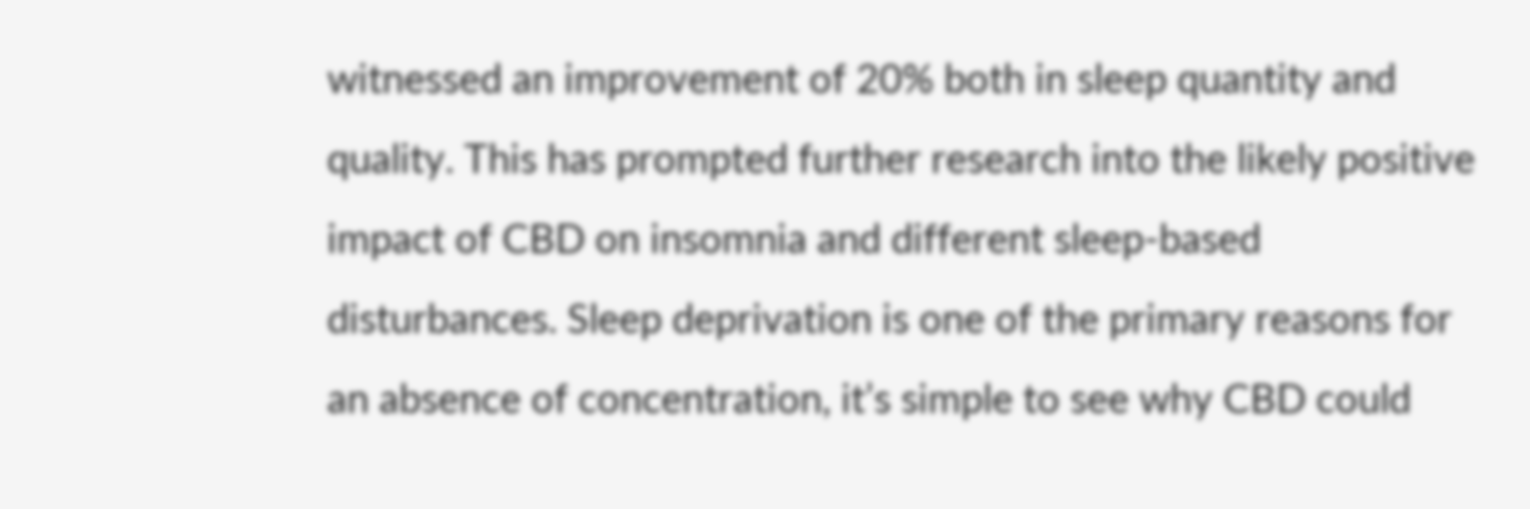witnessed an improvement of 20% both in sleep quantity and quality. This has prompted further research into the likely positive impact of CBD on insomnia and different sleep-based disturbances. Sleep deprivation is one of the primary reasons for an absence of concentration, it’s simple to see why CBD could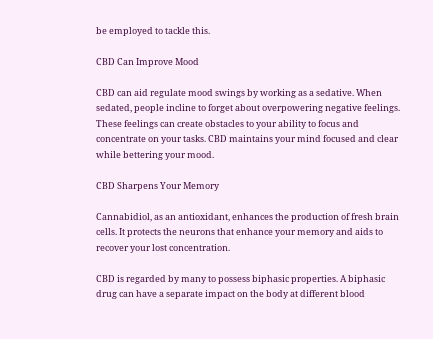be employed to tackle this.

CBD Can Improve Mood

CBD can aid regulate mood swings by working as a sedative. When sedated, people incline to forget about overpowering negative feelings. These feelings can create obstacles to your ability to focus and concentrate on your tasks. CBD maintains your mind focused and clear while bettering your mood.

CBD Sharpens Your Memory

Cannabidiol, as an antioxidant, enhances the production of fresh brain cells. It protects the neurons that enhance your memory and aids to recover your lost concentration.

CBD is regarded by many to possess biphasic properties. A biphasic drug can have a separate impact on the body at different blood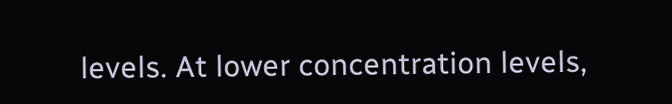levels. At lower concentration levels,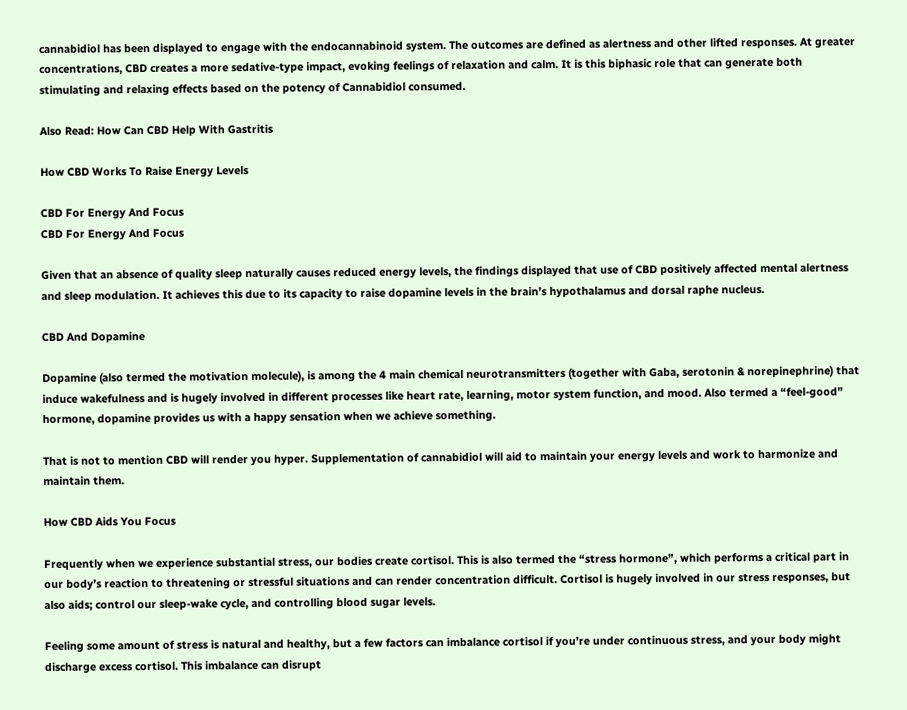cannabidiol has been displayed to engage with the endocannabinoid system. The outcomes are defined as alertness and other lifted responses. At greater concentrations, CBD creates a more sedative-type impact, evoking feelings of relaxation and calm. It is this biphasic role that can generate both stimulating and relaxing effects based on the potency of Cannabidiol consumed.

Also Read: How Can CBD Help With Gastritis

How CBD Works To Raise Energy Levels

CBD For Energy And Focus
CBD For Energy And Focus

Given that an absence of quality sleep naturally causes reduced energy levels, the findings displayed that use of CBD positively affected mental alertness and sleep modulation. It achieves this due to its capacity to raise dopamine levels in the brain’s hypothalamus and dorsal raphe nucleus.

CBD And Dopamine

Dopamine (also termed the motivation molecule), is among the 4 main chemical neurotransmitters (together with Gaba, serotonin & norepinephrine) that induce wakefulness and is hugely involved in different processes like heart rate, learning, motor system function, and mood. Also termed a “feel-good” hormone, dopamine provides us with a happy sensation when we achieve something.

That is not to mention CBD will render you hyper. Supplementation of cannabidiol will aid to maintain your energy levels and work to harmonize and maintain them.

How CBD Aids You Focus

Frequently when we experience substantial stress, our bodies create cortisol. This is also termed the “stress hormone”, which performs a critical part in our body’s reaction to threatening or stressful situations and can render concentration difficult. Cortisol is hugely involved in our stress responses, but also aids; control our sleep-wake cycle, and controlling blood sugar levels.

Feeling some amount of stress is natural and healthy, but a few factors can imbalance cortisol if you’re under continuous stress, and your body might discharge excess cortisol. This imbalance can disrupt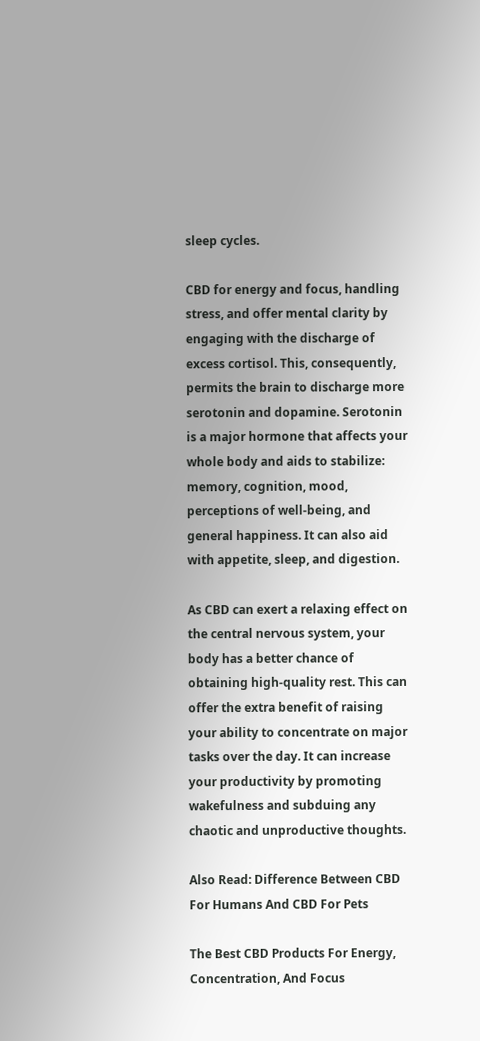sleep cycles.

CBD for energy and focus, handling stress, and offer mental clarity by engaging with the discharge of excess cortisol. This, consequently, permits the brain to discharge more serotonin and dopamine. Serotonin is a major hormone that affects your whole body and aids to stabilize: memory, cognition, mood, perceptions of well-being, and general happiness. It can also aid with appetite, sleep, and digestion.

As CBD can exert a relaxing effect on the central nervous system, your body has a better chance of obtaining high-quality rest. This can offer the extra benefit of raising your ability to concentrate on major tasks over the day. It can increase your productivity by promoting wakefulness and subduing any chaotic and unproductive thoughts.

Also Read: Difference Between CBD For Humans And CBD For Pets

The Best CBD Products For Energy, Concentration, And Focus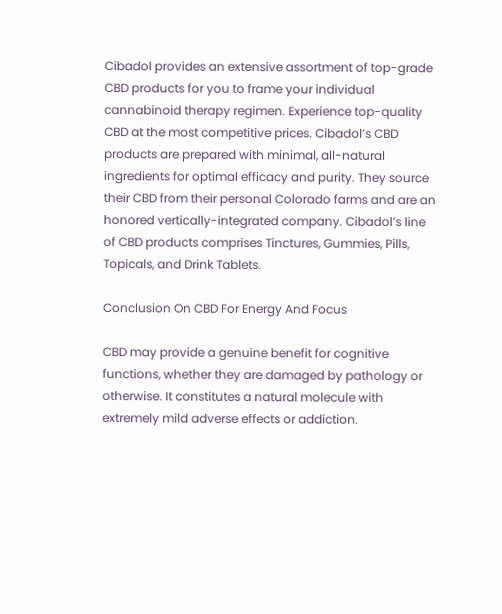Cibadol provides an extensive assortment of top-grade CBD products for you to frame your individual cannabinoid therapy regimen. Experience top-quality CBD at the most competitive prices. Cibadol’s CBD products are prepared with minimal, all-natural ingredients for optimal efficacy and purity. They source their CBD from their personal Colorado farms and are an honored vertically-integrated company. Cibadol’s line of CBD products comprises Tinctures, Gummies, Pills, Topicals, and Drink Tablets.

Conclusion On CBD For Energy And Focus

CBD may provide a genuine benefit for cognitive functions, whether they are damaged by pathology or otherwise. It constitutes a natural molecule with extremely mild adverse effects or addiction.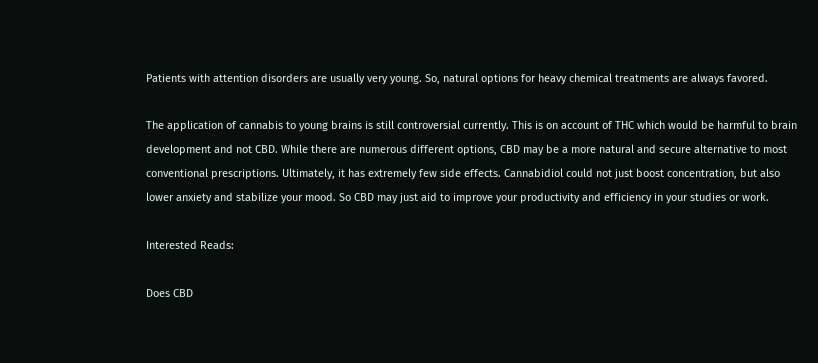Patients with attention disorders are usually very young. So, natural options for heavy chemical treatments are always favored.

The application of cannabis to young brains is still controversial currently. This is on account of THC which would be harmful to brain development and not CBD. While there are numerous different options, CBD may be a more natural and secure alternative to most conventional prescriptions. Ultimately, it has extremely few side effects. Cannabidiol could not just boost concentration, but also lower anxiety and stabilize your mood. So CBD may just aid to improve your productivity and efficiency in your studies or work.

Interested Reads:

Does CBD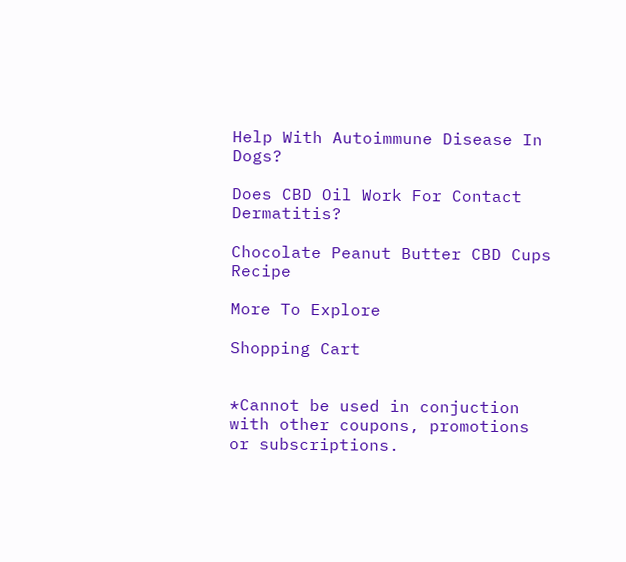Help With Autoimmune Disease In Dogs?

Does CBD Oil Work For Contact Dermatitis?

Chocolate Peanut Butter CBD Cups Recipe

More To Explore

Shopping Cart


*Cannot be used in conjuction with other coupons, promotions or subscriptions.